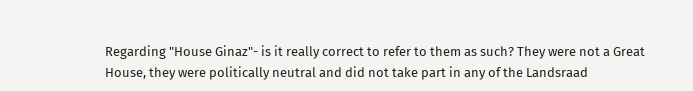Regarding "House Ginaz"- is it really correct to refer to them as such? They were not a Great House, they were politically neutral and did not take part in any of the Landsraad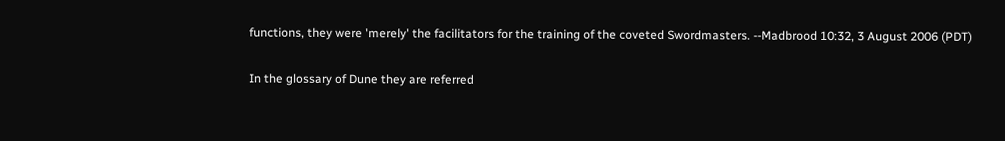functions, they were 'merely' the facilitators for the training of the coveted Swordmasters. --Madbrood 10:32, 3 August 2006 (PDT)

In the glossary of Dune they are referred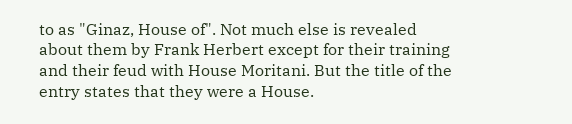to as "Ginaz, House of". Not much else is revealed about them by Frank Herbert except for their training and their feud with House Moritani. But the title of the entry states that they were a House.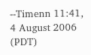--Timenn 11:41, 4 August 2006 (PDT)